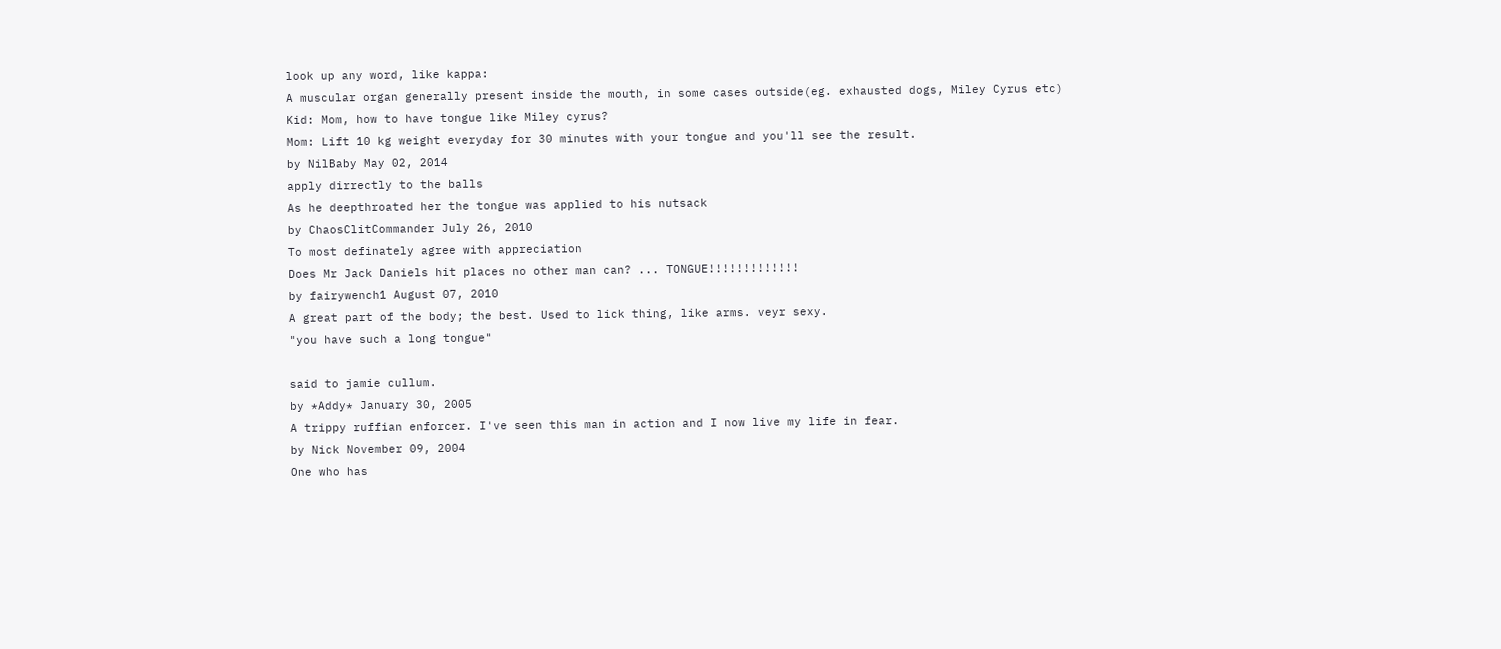look up any word, like kappa:
A muscular organ generally present inside the mouth, in some cases outside(eg. exhausted dogs, Miley Cyrus etc)
Kid: Mom, how to have tongue like Miley cyrus?
Mom: Lift 10 kg weight everyday for 30 minutes with your tongue and you'll see the result.
by NilBaby May 02, 2014
apply dirrectly to the balls
As he deepthroated her the tongue was applied to his nutsack
by ChaosClitCommander July 26, 2010
To most definately agree with appreciation
Does Mr Jack Daniels hit places no other man can? ... TONGUE!!!!!!!!!!!!!
by fairywench1 August 07, 2010
A great part of the body; the best. Used to lick thing, like arms. veyr sexy.
"you have such a long tongue"

said to jamie cullum.
by *Addy* January 30, 2005
A trippy ruffian enforcer. I've seen this man in action and I now live my life in fear.
by Nick November 09, 2004
One who has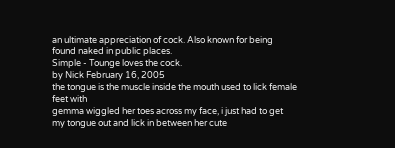an ultimate appreciation of cock. Also known for being found naked in public places.
Simple - Tounge loves the cock.
by Nick February 16, 2005
the tongue is the muscle inside the mouth used to lick female feet with
gemma wiggled her toes across my face, i just had to get my tongue out and lick in between her cute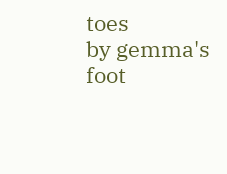toes
by gemma's foot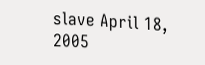slave April 18, 2005